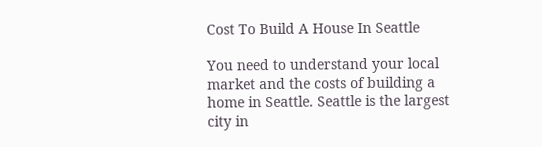Cost To Build A House In Seattle

You need to understand your local market and the costs of building a home in Seattle. Seattle is the largest city in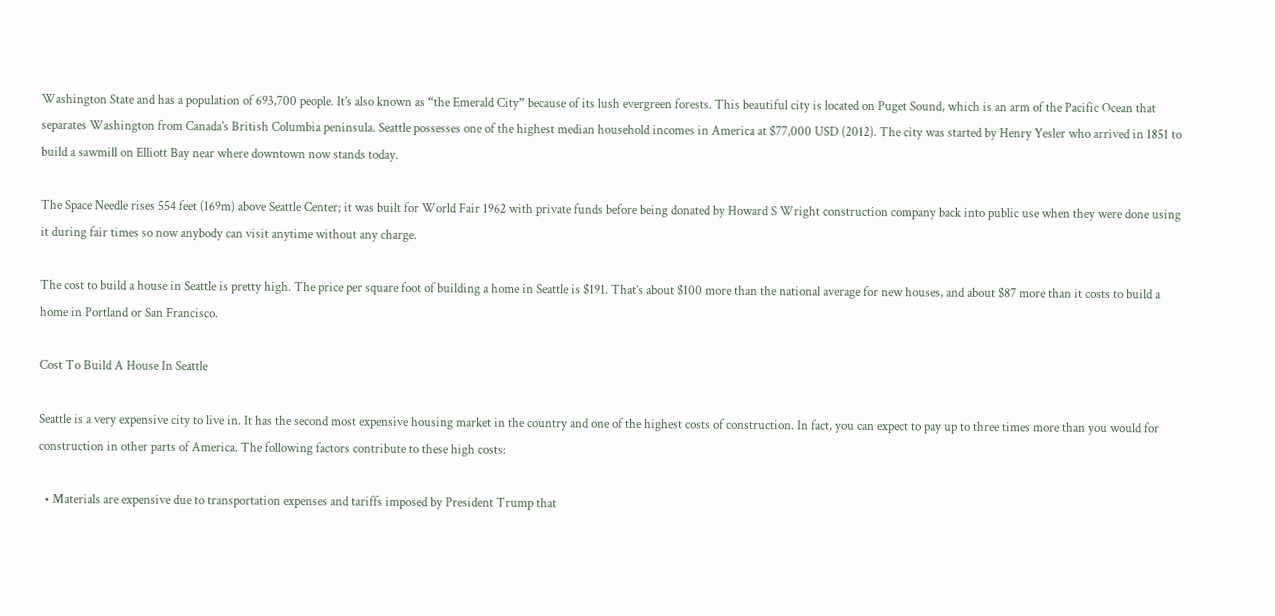Washington State and has a population of 693,700 people. It’s also known as “the Emerald City” because of its lush evergreen forests. This beautiful city is located on Puget Sound, which is an arm of the Pacific Ocean that separates Washington from Canada’s British Columbia peninsula. Seattle possesses one of the highest median household incomes in America at $77,000 USD (2012). The city was started by Henry Yesler who arrived in 1851 to build a sawmill on Elliott Bay near where downtown now stands today.

The Space Needle rises 554 feet (169m) above Seattle Center; it was built for World Fair 1962 with private funds before being donated by Howard S Wright construction company back into public use when they were done using it during fair times so now anybody can visit anytime without any charge.

The cost to build a house in Seattle is pretty high. The price per square foot of building a home in Seattle is $191. That’s about $100 more than the national average for new houses, and about $87 more than it costs to build a home in Portland or San Francisco.

Cost To Build A House In Seattle

Seattle is a very expensive city to live in. It has the second most expensive housing market in the country and one of the highest costs of construction. In fact, you can expect to pay up to three times more than you would for construction in other parts of America. The following factors contribute to these high costs:

  • Materials are expensive due to transportation expenses and tariffs imposed by President Trump that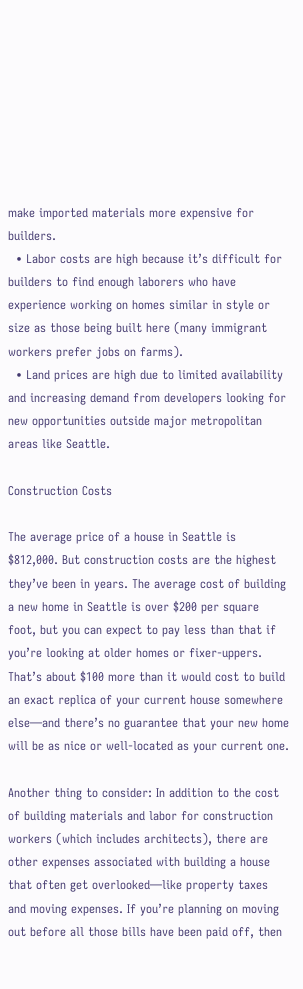make imported materials more expensive for builders.
  • Labor costs are high because it’s difficult for builders to find enough laborers who have experience working on homes similar in style or size as those being built here (many immigrant workers prefer jobs on farms).
  • Land prices are high due to limited availability and increasing demand from developers looking for new opportunities outside major metropolitan areas like Seattle.

Construction Costs

The average price of a house in Seattle is $812,000. But construction costs are the highest they’ve been in years. The average cost of building a new home in Seattle is over $200 per square foot, but you can expect to pay less than that if you’re looking at older homes or fixer-uppers. That’s about $100 more than it would cost to build an exact replica of your current house somewhere else—and there’s no guarantee that your new home will be as nice or well-located as your current one.

Another thing to consider: In addition to the cost of building materials and labor for construction workers (which includes architects), there are other expenses associated with building a house that often get overlooked—like property taxes and moving expenses. If you’re planning on moving out before all those bills have been paid off, then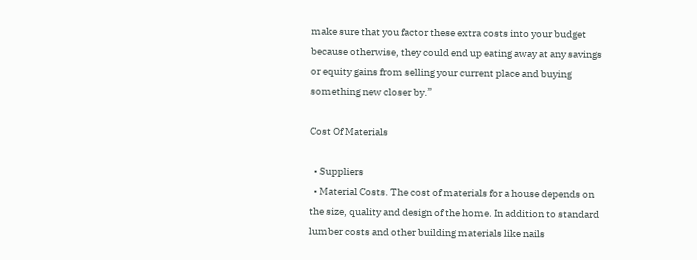make sure that you factor these extra costs into your budget because otherwise, they could end up eating away at any savings or equity gains from selling your current place and buying something new closer by.”

Cost Of Materials

  • Suppliers
  • Material Costs. The cost of materials for a house depends on the size, quality and design of the home. In addition to standard lumber costs and other building materials like nails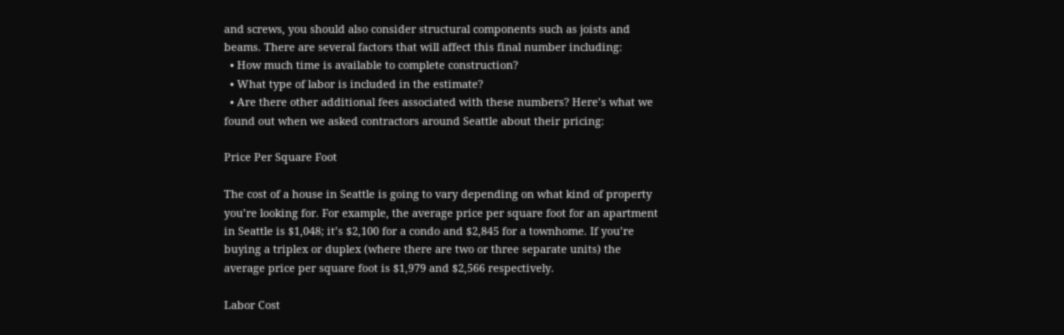and screws, you should also consider structural components such as joists and beams. There are several factors that will affect this final number including:
  • How much time is available to complete construction?
  • What type of labor is included in the estimate?
  • Are there other additional fees associated with these numbers? Here’s what we found out when we asked contractors around Seattle about their pricing:

Price Per Square Foot

The cost of a house in Seattle is going to vary depending on what kind of property you’re looking for. For example, the average price per square foot for an apartment in Seattle is $1,048; it’s $2,100 for a condo and $2,845 for a townhome. If you’re buying a triplex or duplex (where there are two or three separate units) the average price per square foot is $1,979 and $2,566 respectively.

Labor Cost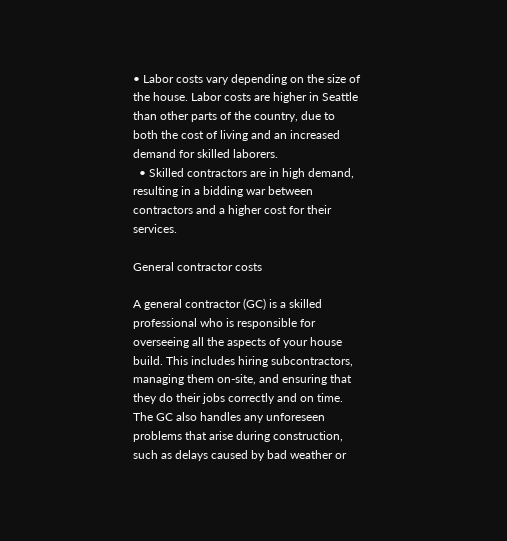• Labor costs vary depending on the size of the house. Labor costs are higher in Seattle than other parts of the country, due to both the cost of living and an increased demand for skilled laborers.
  • Skilled contractors are in high demand, resulting in a bidding war between contractors and a higher cost for their services.

General contractor costs

A general contractor (GC) is a skilled professional who is responsible for overseeing all the aspects of your house build. This includes hiring subcontractors, managing them on-site, and ensuring that they do their jobs correctly and on time. The GC also handles any unforeseen problems that arise during construction, such as delays caused by bad weather or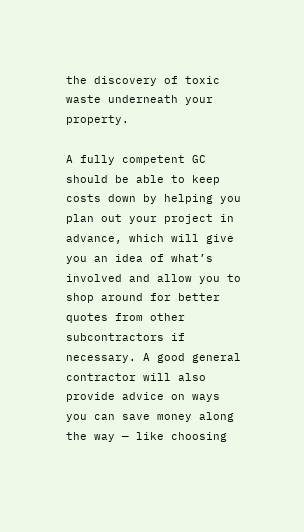the discovery of toxic waste underneath your property.

A fully competent GC should be able to keep costs down by helping you plan out your project in advance, which will give you an idea of what’s involved and allow you to shop around for better quotes from other subcontractors if necessary. A good general contractor will also provide advice on ways you can save money along the way — like choosing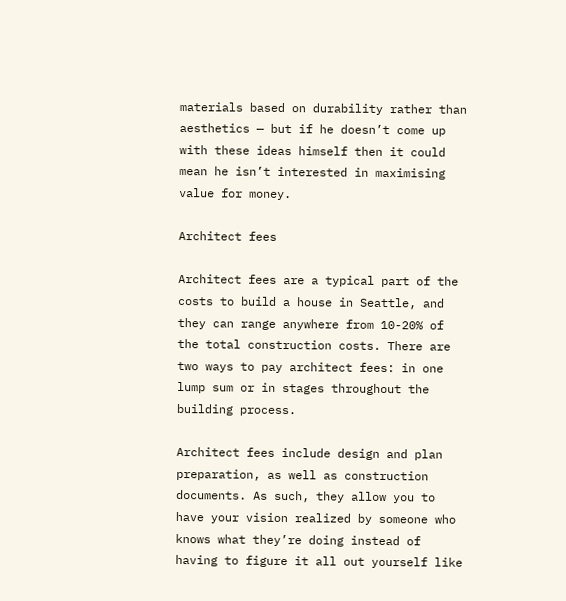materials based on durability rather than aesthetics — but if he doesn’t come up with these ideas himself then it could mean he isn’t interested in maximising value for money.

Architect fees

Architect fees are a typical part of the costs to build a house in Seattle, and they can range anywhere from 10-20% of the total construction costs. There are two ways to pay architect fees: in one lump sum or in stages throughout the building process.

Architect fees include design and plan preparation, as well as construction documents. As such, they allow you to have your vision realized by someone who knows what they’re doing instead of having to figure it all out yourself like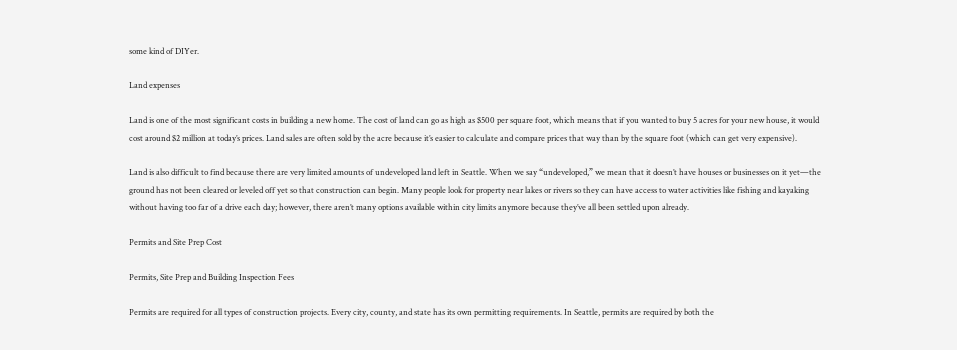some kind of DIYer.

Land expenses

Land is one of the most significant costs in building a new home. The cost of land can go as high as $500 per square foot, which means that if you wanted to buy 5 acres for your new house, it would cost around $2 million at today’s prices. Land sales are often sold by the acre because it’s easier to calculate and compare prices that way than by the square foot (which can get very expensive).

Land is also difficult to find because there are very limited amounts of undeveloped land left in Seattle. When we say “undeveloped,” we mean that it doesn’t have houses or businesses on it yet—the ground has not been cleared or leveled off yet so that construction can begin. Many people look for property near lakes or rivers so they can have access to water activities like fishing and kayaking without having too far of a drive each day; however, there aren’t many options available within city limits anymore because they’ve all been settled upon already.

Permits and Site Prep Cost

Permits, Site Prep and Building Inspection Fees

Permits are required for all types of construction projects. Every city, county, and state has its own permitting requirements. In Seattle, permits are required by both the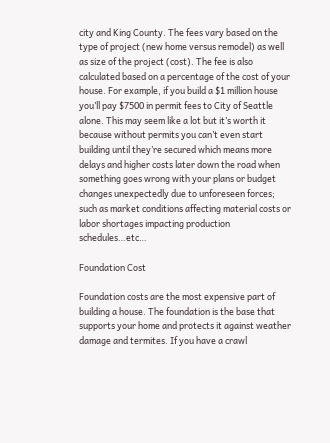city and King County. The fees vary based on the type of project (new home versus remodel) as well as size of the project (cost). The fee is also calculated based on a percentage of the cost of your house. For example, if you build a $1 million house you’ll pay $7500 in permit fees to City of Seattle alone. This may seem like a lot but it’s worth it because without permits you can’t even start building until they’re secured which means more delays and higher costs later down the road when something goes wrong with your plans or budget changes unexpectedly due to unforeseen forces; such as market conditions affecting material costs or labor shortages impacting production schedules…etc…

Foundation Cost

Foundation costs are the most expensive part of building a house. The foundation is the base that supports your home and protects it against weather damage and termites. If you have a crawl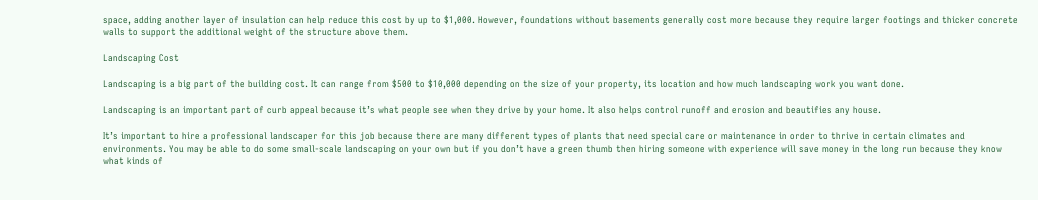space, adding another layer of insulation can help reduce this cost by up to $1,000. However, foundations without basements generally cost more because they require larger footings and thicker concrete walls to support the additional weight of the structure above them.

Landscaping Cost

Landscaping is a big part of the building cost. It can range from $500 to $10,000 depending on the size of your property, its location and how much landscaping work you want done.

Landscaping is an important part of curb appeal because it’s what people see when they drive by your home. It also helps control runoff and erosion and beautifies any house.

It’s important to hire a professional landscaper for this job because there are many different types of plants that need special care or maintenance in order to thrive in certain climates and environments. You may be able to do some small-scale landscaping on your own but if you don’t have a green thumb then hiring someone with experience will save money in the long run because they know what kinds of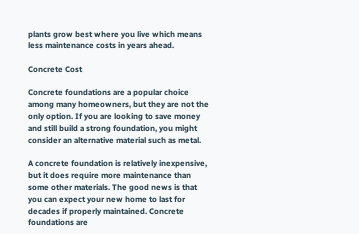plants grow best where you live which means less maintenance costs in years ahead.

Concrete Cost

Concrete foundations are a popular choice among many homeowners, but they are not the only option. If you are looking to save money and still build a strong foundation, you might consider an alternative material such as metal.

A concrete foundation is relatively inexpensive, but it does require more maintenance than some other materials. The good news is that you can expect your new home to last for decades if properly maintained. Concrete foundations are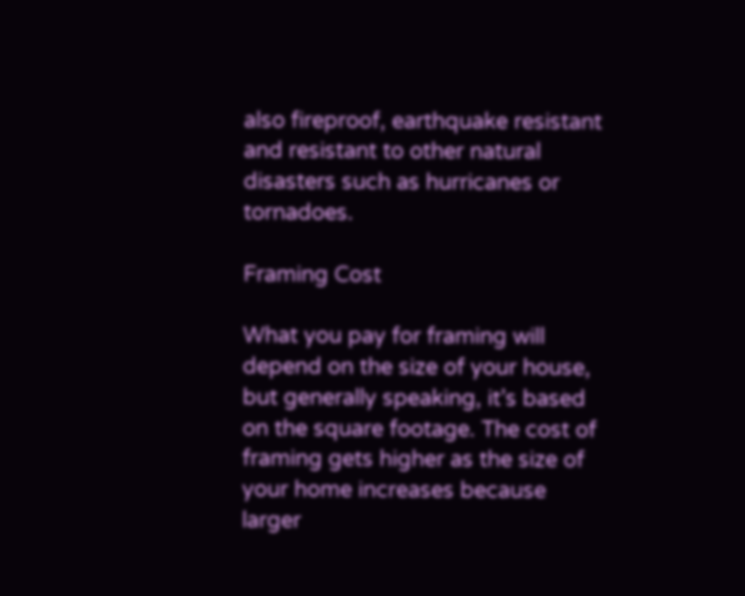also fireproof, earthquake resistant and resistant to other natural disasters such as hurricanes or tornadoes.

Framing Cost

What you pay for framing will depend on the size of your house, but generally speaking, it’s based on the square footage. The cost of framing gets higher as the size of your home increases because larger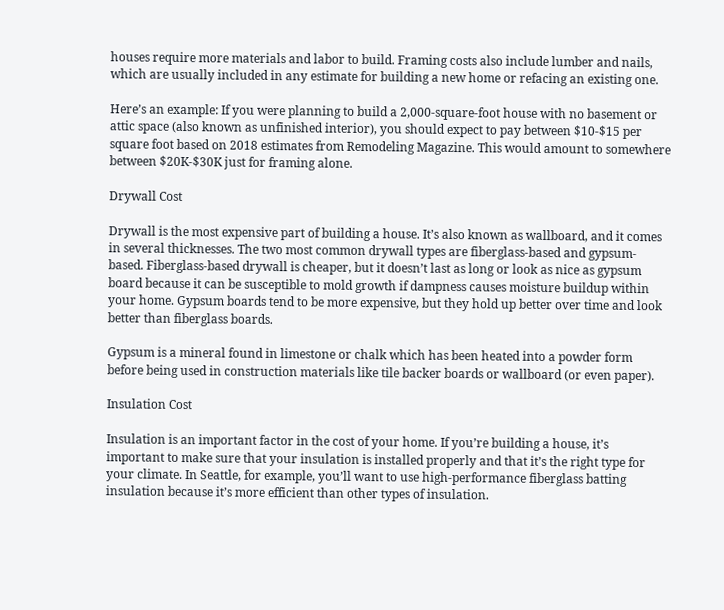houses require more materials and labor to build. Framing costs also include lumber and nails, which are usually included in any estimate for building a new home or refacing an existing one.

Here’s an example: If you were planning to build a 2,000-square-foot house with no basement or attic space (also known as unfinished interior), you should expect to pay between $10-$15 per square foot based on 2018 estimates from Remodeling Magazine. This would amount to somewhere between $20K-$30K just for framing alone.

Drywall Cost

Drywall is the most expensive part of building a house. It’s also known as wallboard, and it comes in several thicknesses. The two most common drywall types are fiberglass-based and gypsum-based. Fiberglass-based drywall is cheaper, but it doesn’t last as long or look as nice as gypsum board because it can be susceptible to mold growth if dampness causes moisture buildup within your home. Gypsum boards tend to be more expensive, but they hold up better over time and look better than fiberglass boards.

Gypsum is a mineral found in limestone or chalk which has been heated into a powder form before being used in construction materials like tile backer boards or wallboard (or even paper).

Insulation Cost

Insulation is an important factor in the cost of your home. If you’re building a house, it’s important to make sure that your insulation is installed properly and that it’s the right type for your climate. In Seattle, for example, you’ll want to use high-performance fiberglass batting insulation because it’s more efficient than other types of insulation.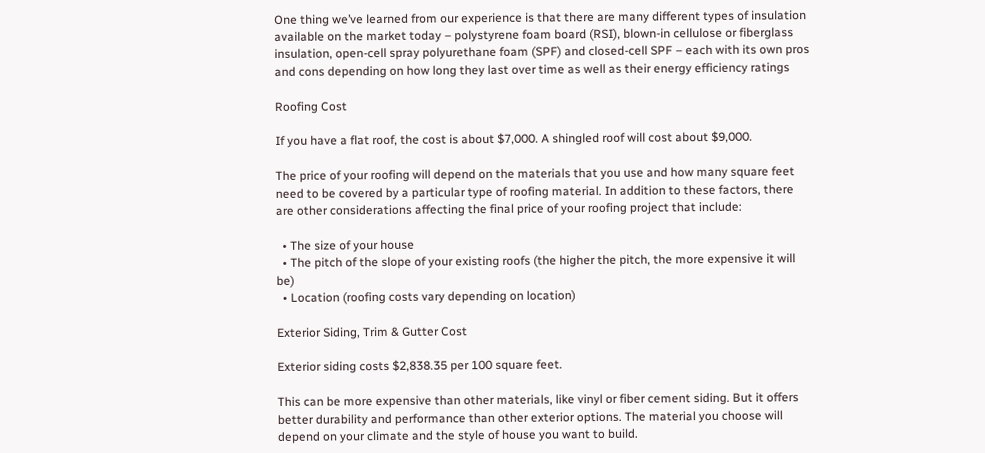One thing we’ve learned from our experience is that there are many different types of insulation available on the market today – polystyrene foam board (RSI), blown-in cellulose or fiberglass insulation, open-cell spray polyurethane foam (SPF) and closed-cell SPF – each with its own pros and cons depending on how long they last over time as well as their energy efficiency ratings

Roofing Cost

If you have a flat roof, the cost is about $7,000. A shingled roof will cost about $9,000.

The price of your roofing will depend on the materials that you use and how many square feet need to be covered by a particular type of roofing material. In addition to these factors, there are other considerations affecting the final price of your roofing project that include:

  • The size of your house
  • The pitch of the slope of your existing roofs (the higher the pitch, the more expensive it will be)
  • Location (roofing costs vary depending on location)

Exterior Siding, Trim & Gutter Cost

Exterior siding costs $2,838.35 per 100 square feet.

This can be more expensive than other materials, like vinyl or fiber cement siding. But it offers better durability and performance than other exterior options. The material you choose will depend on your climate and the style of house you want to build.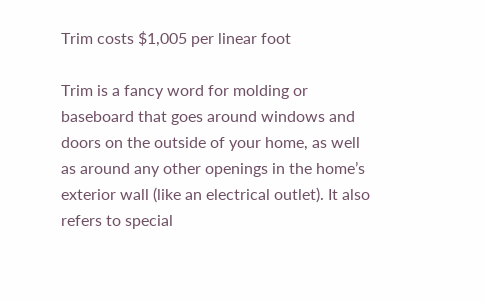Trim costs $1,005 per linear foot

Trim is a fancy word for molding or baseboard that goes around windows and doors on the outside of your home, as well as around any other openings in the home’s exterior wall (like an electrical outlet). It also refers to special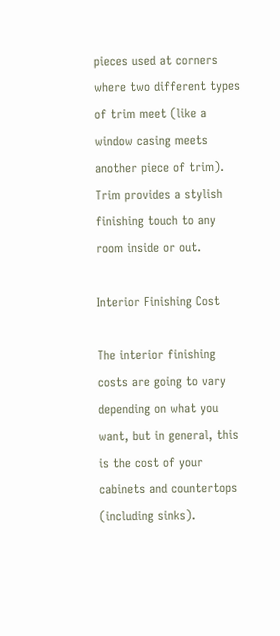pieces used at corners where two different types of trim meet (like a window casing meets another piece of trim). Trim provides a stylish finishing touch to any room inside or out.

Interior Finishing Cost

The interior finishing costs are going to vary depending on what you want, but in general, this is the cost of your cabinets and countertops (including sinks).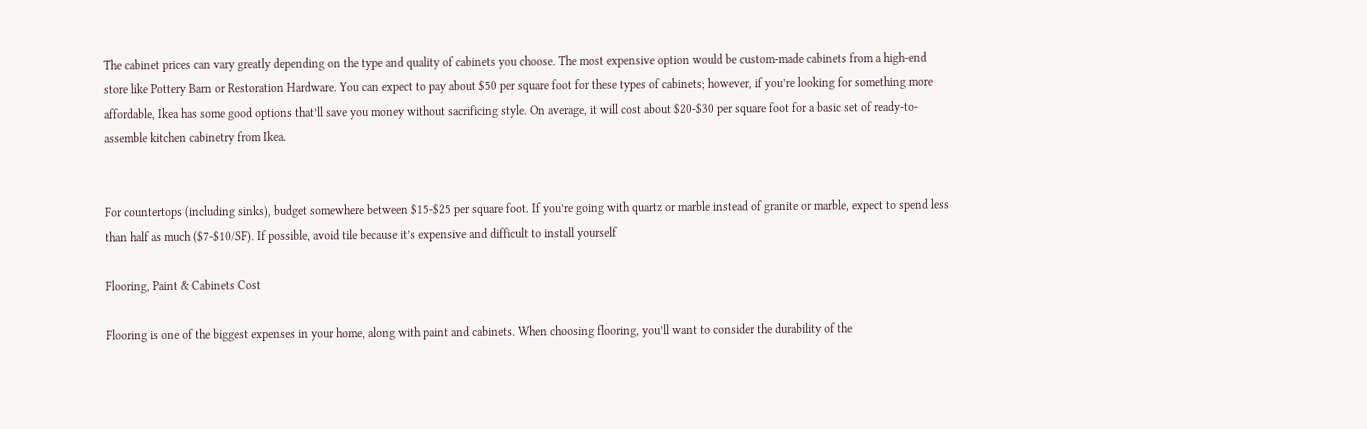The cabinet prices can vary greatly depending on the type and quality of cabinets you choose. The most expensive option would be custom-made cabinets from a high-end store like Pottery Barn or Restoration Hardware. You can expect to pay about $50 per square foot for these types of cabinets; however, if you’re looking for something more affordable, Ikea has some good options that’ll save you money without sacrificing style. On average, it will cost about $20-$30 per square foot for a basic set of ready-to-assemble kitchen cabinetry from Ikea.


For countertops (including sinks), budget somewhere between $15-$25 per square foot. If you’re going with quartz or marble instead of granite or marble, expect to spend less than half as much ($7-$10/SF). If possible, avoid tile because it’s expensive and difficult to install yourself

Flooring, Paint & Cabinets Cost

Flooring is one of the biggest expenses in your home, along with paint and cabinets. When choosing flooring, you’ll want to consider the durability of the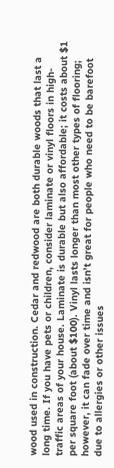wood used in construction. Cedar and redwood are both durable woods that last a long time. If you have pets or children, consider laminate or vinyl floors in high-traffic areas of your house. Laminate is durable but also affordable; it costs about $1 per square foot (about $100). Vinyl lasts longer than most other types of flooring; however, it can fade over time and isn’t great for people who need to be barefoot due to allergies or other issues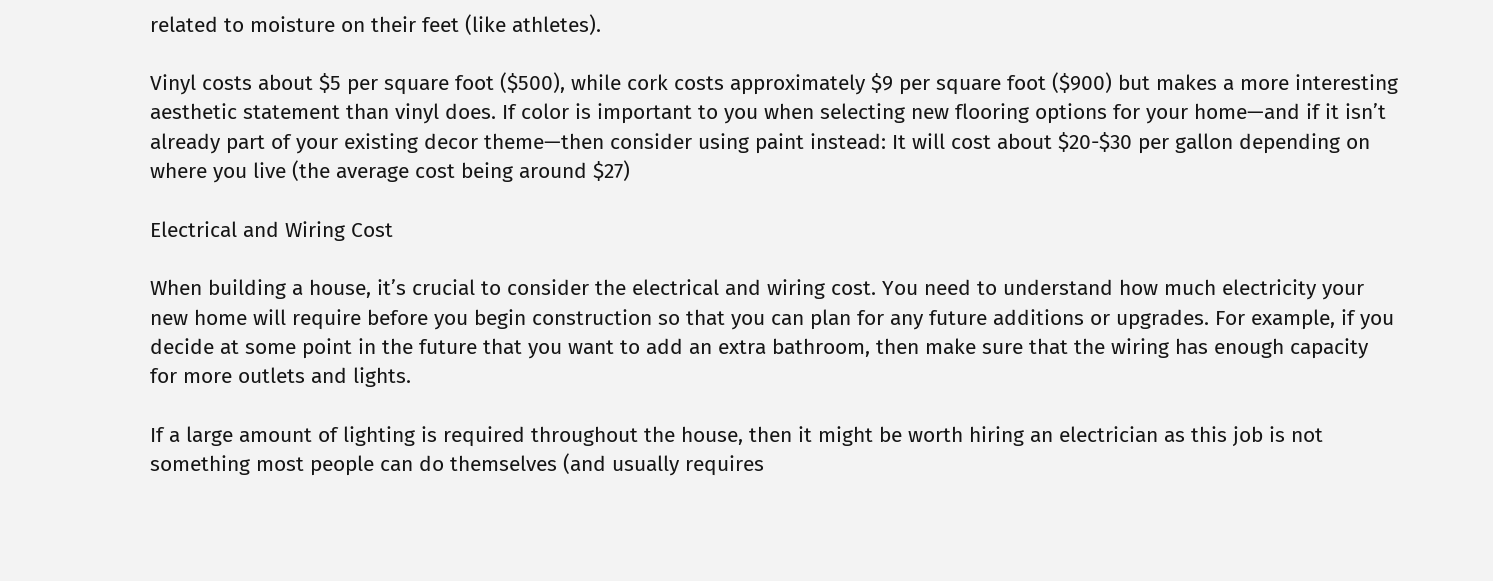related to moisture on their feet (like athletes).

Vinyl costs about $5 per square foot ($500), while cork costs approximately $9 per square foot ($900) but makes a more interesting aesthetic statement than vinyl does. If color is important to you when selecting new flooring options for your home—and if it isn’t already part of your existing decor theme—then consider using paint instead: It will cost about $20-$30 per gallon depending on where you live (the average cost being around $27)

Electrical and Wiring Cost

When building a house, it’s crucial to consider the electrical and wiring cost. You need to understand how much electricity your new home will require before you begin construction so that you can plan for any future additions or upgrades. For example, if you decide at some point in the future that you want to add an extra bathroom, then make sure that the wiring has enough capacity for more outlets and lights.

If a large amount of lighting is required throughout the house, then it might be worth hiring an electrician as this job is not something most people can do themselves (and usually requires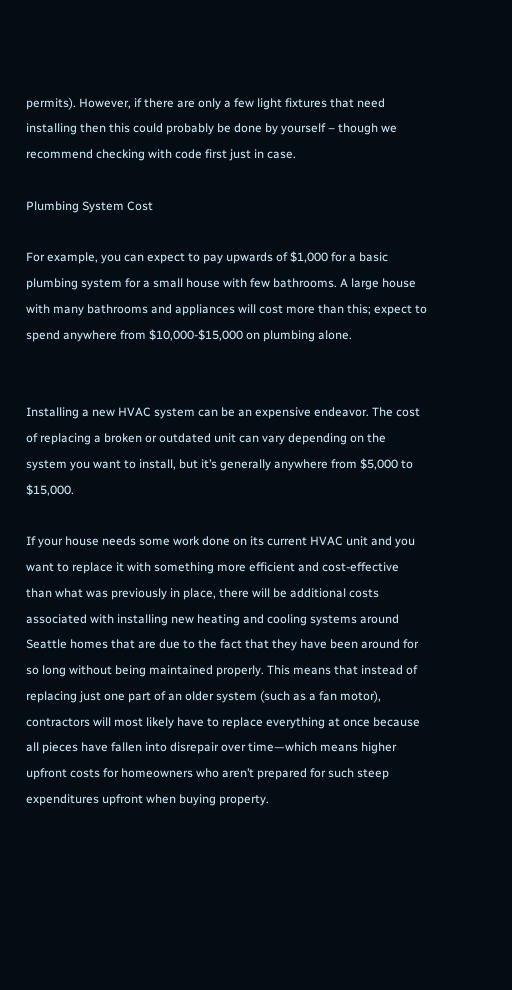permits). However, if there are only a few light fixtures that need installing then this could probably be done by yourself – though we recommend checking with code first just in case.

Plumbing System Cost

For example, you can expect to pay upwards of $1,000 for a basic plumbing system for a small house with few bathrooms. A large house with many bathrooms and appliances will cost more than this; expect to spend anywhere from $10,000-$15,000 on plumbing alone.


Installing a new HVAC system can be an expensive endeavor. The cost of replacing a broken or outdated unit can vary depending on the system you want to install, but it’s generally anywhere from $5,000 to $15,000.

If your house needs some work done on its current HVAC unit and you want to replace it with something more efficient and cost-effective than what was previously in place, there will be additional costs associated with installing new heating and cooling systems around Seattle homes that are due to the fact that they have been around for so long without being maintained properly. This means that instead of replacing just one part of an older system (such as a fan motor), contractors will most likely have to replace everything at once because all pieces have fallen into disrepair over time—which means higher upfront costs for homeowners who aren’t prepared for such steep expenditures upfront when buying property.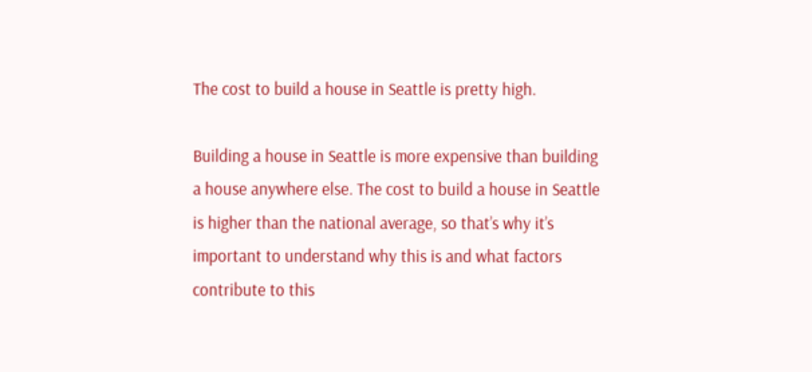The cost to build a house in Seattle is pretty high.

Building a house in Seattle is more expensive than building a house anywhere else. The cost to build a house in Seattle is higher than the national average, so that’s why it’s important to understand why this is and what factors contribute to this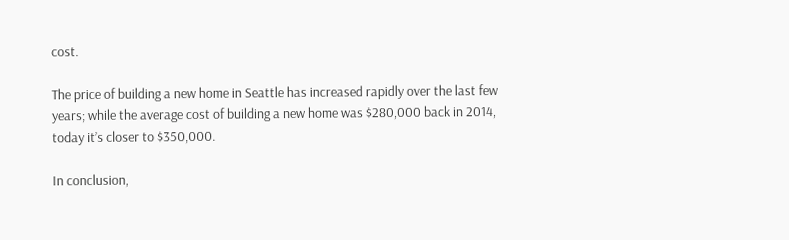cost.

The price of building a new home in Seattle has increased rapidly over the last few years; while the average cost of building a new home was $280,000 back in 2014, today it’s closer to $350,000.

In conclusion,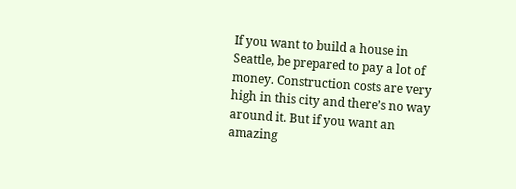If you want to build a house in Seattle, be prepared to pay a lot of money. Construction costs are very high in this city and there’s no way around it. But if you want an amazing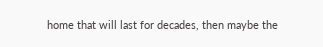home that will last for decades, then maybe the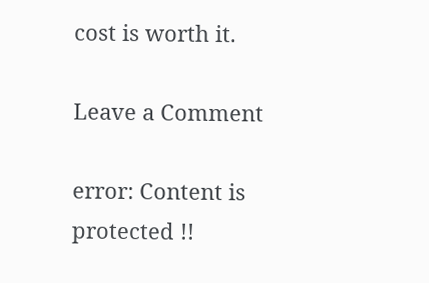cost is worth it.

Leave a Comment

error: Content is protected !!